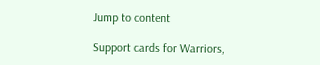Jump to content

Support cards for Warriors,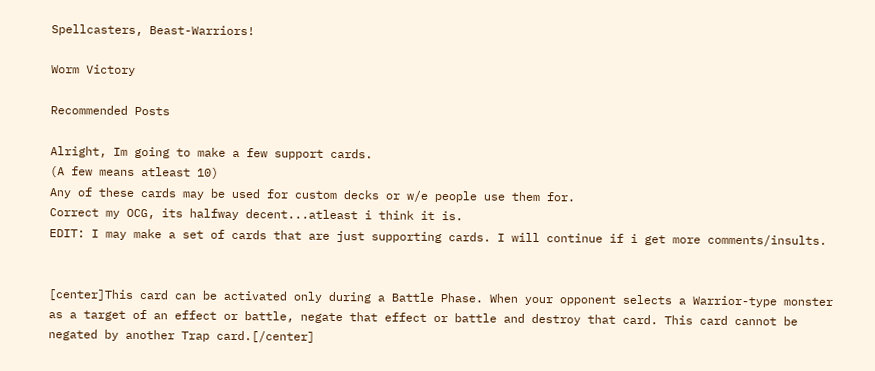Spellcasters, Beast-Warriors!

Worm Victory

Recommended Posts

Alright, Im going to make a few support cards.
(A few means atleast 10)
Any of these cards may be used for custom decks or w/e people use them for.
Correct my OCG, its halfway decent...atleast i think it is.
EDIT: I may make a set of cards that are just supporting cards. I will continue if i get more comments/insults.


[center]This card can be activated only during a Battle Phase. When your opponent selects a Warrior-type monster as a target of an effect or battle, negate that effect or battle and destroy that card. This card cannot be negated by another Trap card.[/center]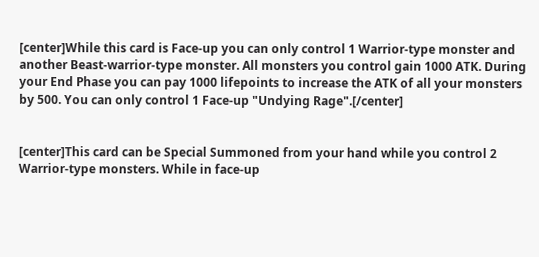[center]While this card is Face-up you can only control 1 Warrior-type monster and another Beast-warrior-type monster. All monsters you control gain 1000 ATK. During your End Phase you can pay 1000 lifepoints to increase the ATK of all your monsters by 500. You can only control 1 Face-up "Undying Rage".[/center]


[center]This card can be Special Summoned from your hand while you control 2 Warrior-type monsters. While in face-up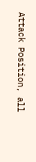Attack Position, all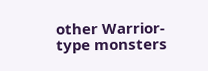other Warrior-type monsters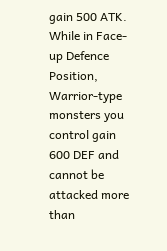gain 500 ATK. While in Face-up Defence Position, Warrior-type monsters you control gain 600 DEF and cannot be attacked more than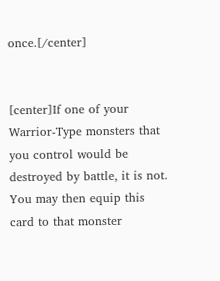once.[/center]


[center]If one of your Warrior-Type monsters that you control would be destroyed by battle, it is not. You may then equip this card to that monster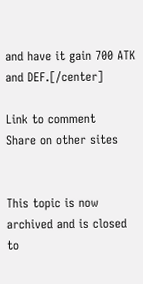and have it gain 700 ATK and DEF.[/center]

Link to comment
Share on other sites


This topic is now archived and is closed to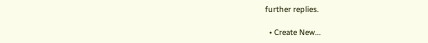further replies.

  • Create New...